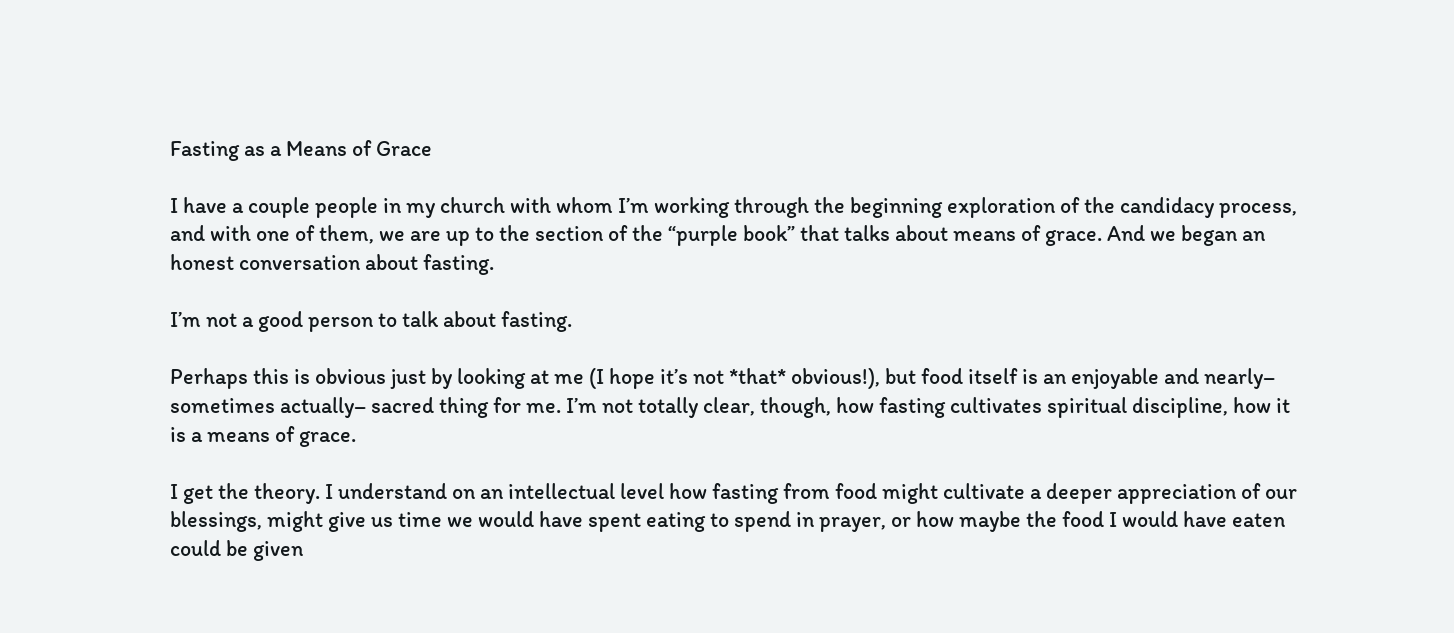Fasting as a Means of Grace

I have a couple people in my church with whom I’m working through the beginning exploration of the candidacy process, and with one of them, we are up to the section of the “purple book” that talks about means of grace. And we began an honest conversation about fasting.

I’m not a good person to talk about fasting.

Perhaps this is obvious just by looking at me (I hope it’s not *that* obvious!), but food itself is an enjoyable and nearly– sometimes actually– sacred thing for me. I’m not totally clear, though, how fasting cultivates spiritual discipline, how it is a means of grace.

I get the theory. I understand on an intellectual level how fasting from food might cultivate a deeper appreciation of our blessings, might give us time we would have spent eating to spend in prayer, or how maybe the food I would have eaten could be given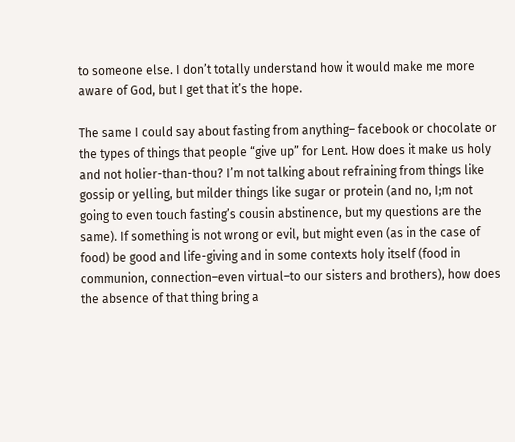to someone else. I don’t totally understand how it would make me more aware of God, but I get that it’s the hope.

The same I could say about fasting from anything– facebook or chocolate or the types of things that people “give up” for Lent. How does it make us holy and not holier-than-thou? I’m not talking about refraining from things like gossip or yelling, but milder things like sugar or protein (and no, I;m not going to even touch fasting’s cousin abstinence, but my questions are the  same). If something is not wrong or evil, but might even (as in the case of food) be good and life-giving and in some contexts holy itself (food in communion, connection–even virtual–to our sisters and brothers), how does the absence of that thing bring a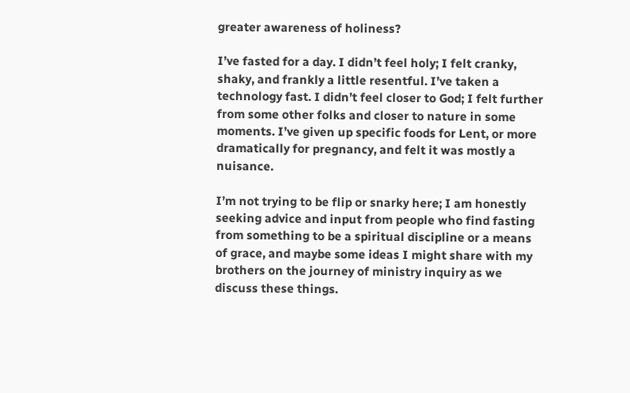greater awareness of holiness?

I’ve fasted for a day. I didn’t feel holy; I felt cranky, shaky, and frankly a little resentful. I’ve taken a technology fast. I didn’t feel closer to God; I felt further from some other folks and closer to nature in some moments. I’ve given up specific foods for Lent, or more dramatically for pregnancy, and felt it was mostly a nuisance.

I’m not trying to be flip or snarky here; I am honestly seeking advice and input from people who find fasting from something to be a spiritual discipline or a means of grace, and maybe some ideas I might share with my brothers on the journey of ministry inquiry as we discuss these things.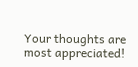Your thoughts are most appreciated!